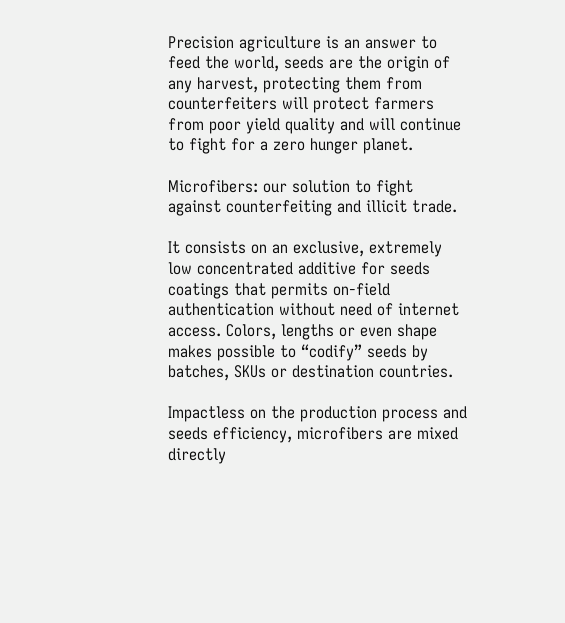Precision agriculture is an answer to feed the world, seeds are the origin of any harvest, protecting them from counterfeiters will protect farmers from poor yield quality and will continue to fight for a zero hunger planet.

Microfibers: our solution to fight against counterfeiting and illicit trade.

It consists on an exclusive, extremely low concentrated additive for seeds coatings that permits on-field authentication without need of internet access. Colors, lengths or even shape makes possible to “codify” seeds by batches, SKUs or destination countries.

Impactless on the production process and seeds efficiency, microfibers are mixed directly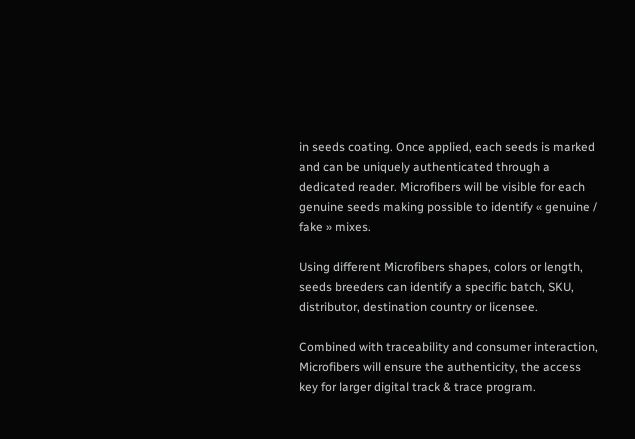in seeds coating. Once applied, each seeds is marked and can be uniquely authenticated through a dedicated reader. Microfibers will be visible for each genuine seeds making possible to identify « genuine / fake » mixes.

Using different Microfibers shapes, colors or length, seeds breeders can identify a specific batch, SKU, distributor, destination country or licensee.

Combined with traceability and consumer interaction, Microfibers will ensure the authenticity, the access key for larger digital track & trace program.